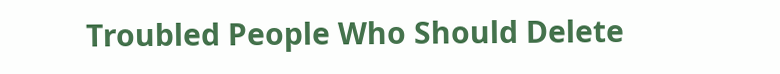Troubled People Who Should Delete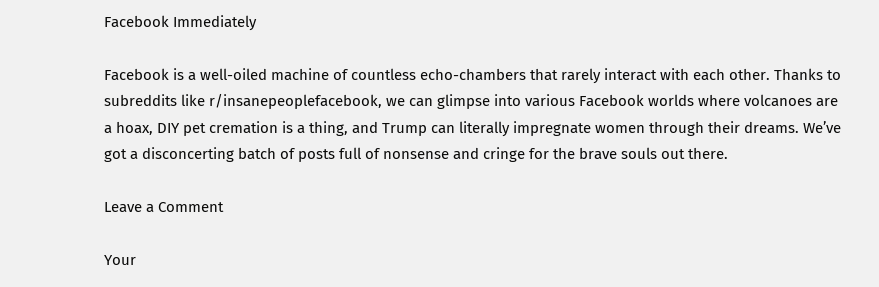Facebook Immediately

Facebook is a well-oiled machine of countless echo-chambers that rarely interact with each other. Thanks to subreddits like r/insanepeoplefacebook, we can glimpse into various Facebook worlds where volcanoes are a hoax, DIY pet cremation is a thing, and Trump can literally impregnate women through their dreams. We’ve got a disconcerting batch of posts full of nonsense and cringe for the brave souls out there.

Leave a Comment

Your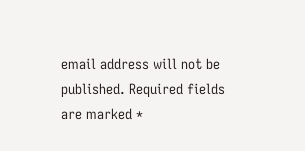email address will not be published. Required fields are marked *